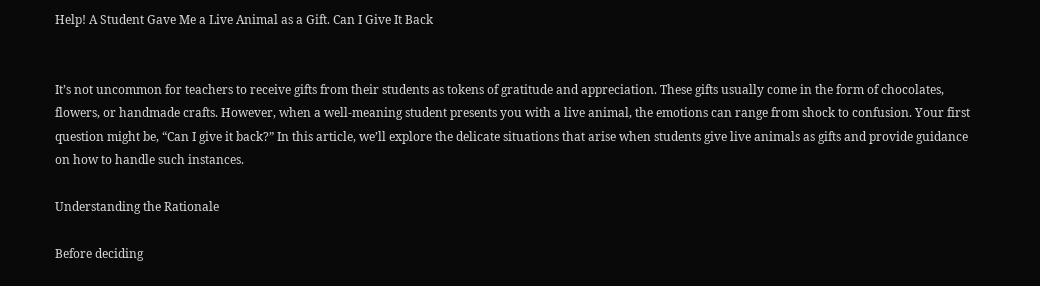Help! A Student Gave Me a Live Animal as a Gift. Can I Give It Back


It’s not uncommon for teachers to receive gifts from their students as tokens of gratitude and appreciation. These gifts usually come in the form of chocolates, flowers, or handmade crafts. However, when a well-meaning student presents you with a live animal, the emotions can range from shock to confusion. Your first question might be, “Can I give it back?” In this article, we’ll explore the delicate situations that arise when students give live animals as gifts and provide guidance on how to handle such instances.

Understanding the Rationale

Before deciding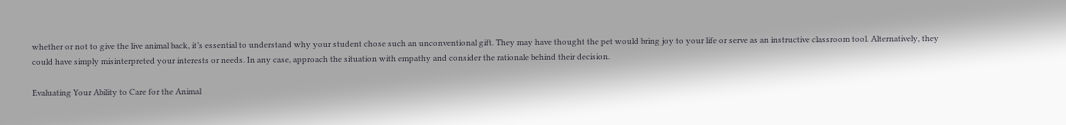whether or not to give the live animal back, it’s essential to understand why your student chose such an unconventional gift. They may have thought the pet would bring joy to your life or serve as an instructive classroom tool. Alternatively, they could have simply misinterpreted your interests or needs. In any case, approach the situation with empathy and consider the rationale behind their decision.

Evaluating Your Ability to Care for the Animal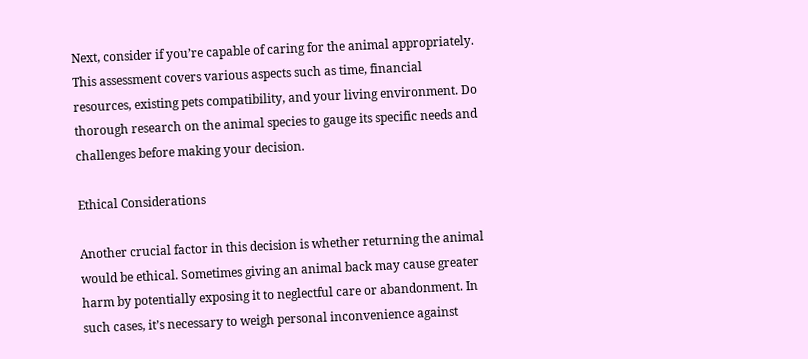Next, consider if you’re capable of caring for the animal appropriately. This assessment covers various aspects such as time, financial resources, existing pets compatibility, and your living environment. Do thorough research on the animal species to gauge its specific needs and challenges before making your decision.

Ethical Considerations

Another crucial factor in this decision is whether returning the animal would be ethical. Sometimes giving an animal back may cause greater harm by potentially exposing it to neglectful care or abandonment. In such cases, it’s necessary to weigh personal inconvenience against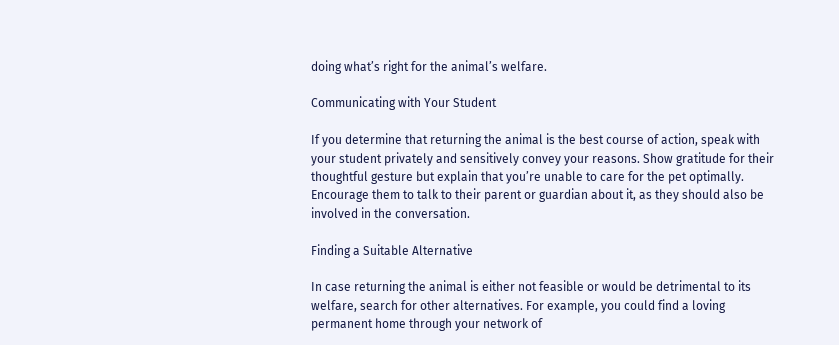doing what’s right for the animal’s welfare.

Communicating with Your Student

If you determine that returning the animal is the best course of action, speak with your student privately and sensitively convey your reasons. Show gratitude for their thoughtful gesture but explain that you’re unable to care for the pet optimally. Encourage them to talk to their parent or guardian about it, as they should also be involved in the conversation.

Finding a Suitable Alternative

In case returning the animal is either not feasible or would be detrimental to its welfare, search for other alternatives. For example, you could find a loving permanent home through your network of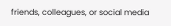friends, colleagues, or social media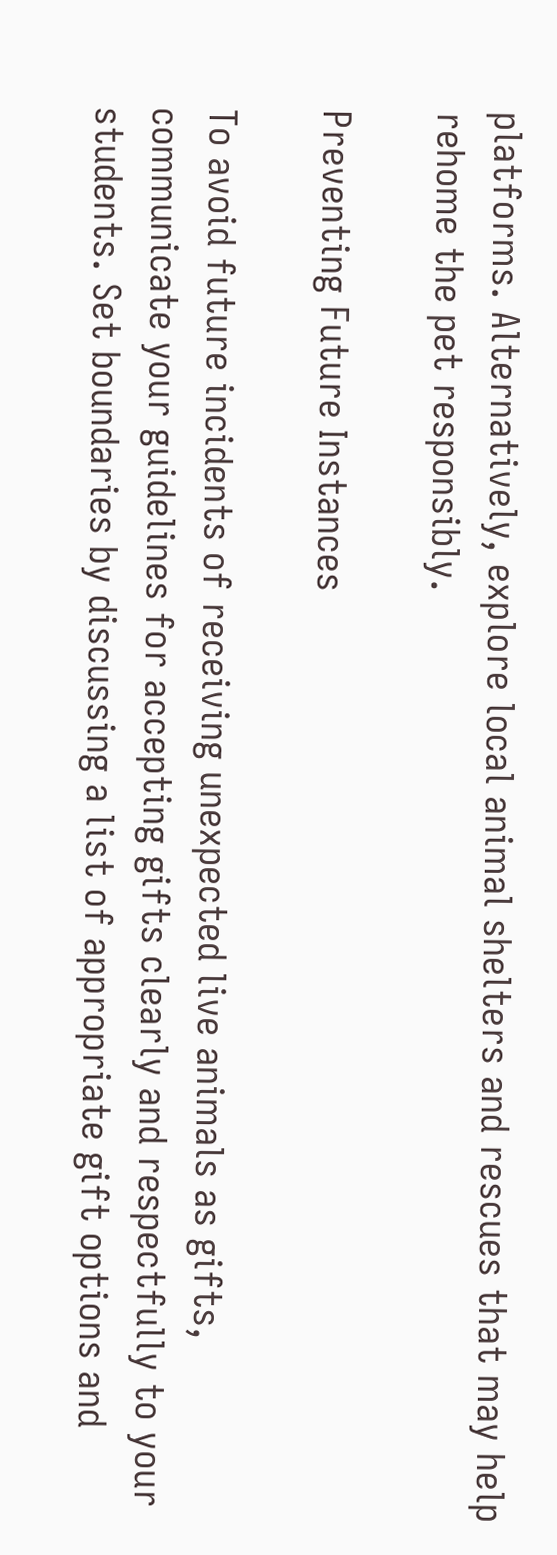platforms. Alternatively, explore local animal shelters and rescues that may help rehome the pet responsibly.

Preventing Future Instances

To avoid future incidents of receiving unexpected live animals as gifts, communicate your guidelines for accepting gifts clearly and respectfully to your students. Set boundaries by discussing a list of appropriate gift options and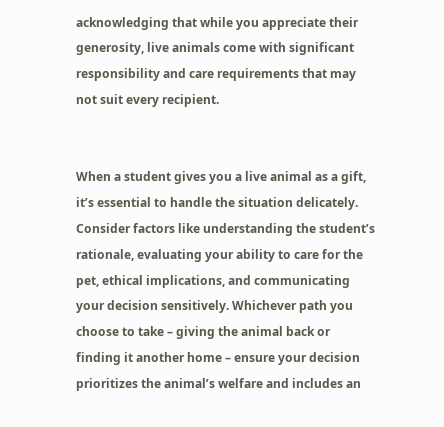acknowledging that while you appreciate their generosity, live animals come with significant responsibility and care requirements that may not suit every recipient.


When a student gives you a live animal as a gift, it’s essential to handle the situation delicately. Consider factors like understanding the student’s rationale, evaluating your ability to care for the pet, ethical implications, and communicating your decision sensitively. Whichever path you choose to take – giving the animal back or finding it another home – ensure your decision prioritizes the animal’s welfare and includes an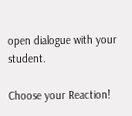open dialogue with your student.

Choose your Reaction!